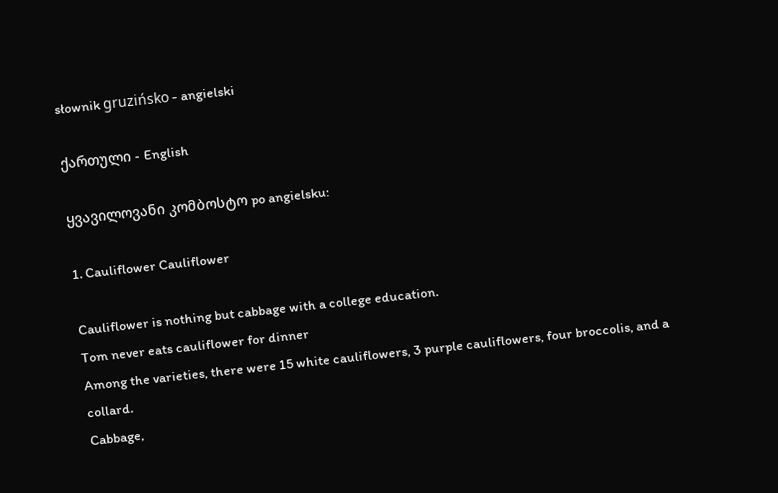słownik gruzińsko - angielski

ქართული - English

ყვავილოვანი კომბოსტო po angielsku:

1. Cauliflower Cauliflower

Cauliflower is nothing but cabbage with a college education.
Tom never eats cauliflower for dinner
Among the varieties, there were 15 white cauliflowers, 3 purple cauliflowers, four broccolis, and a collard.
Cabbage,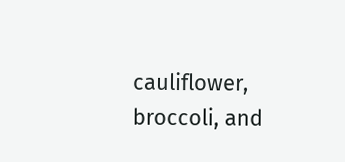cauliflower, broccoli, and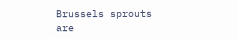Brussels sprouts are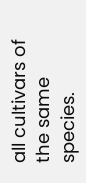all cultivars of the same species.